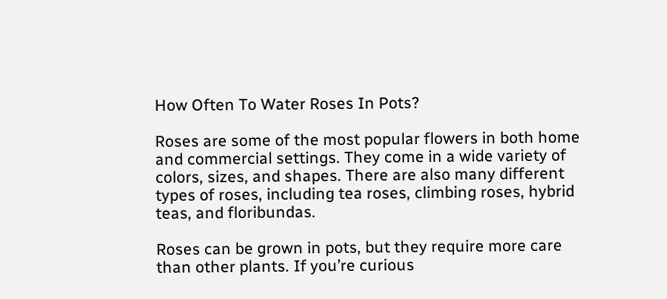How Often To Water Roses In Pots?

Roses are some of the most popular flowers in both home and commercial settings. They come in a wide variety of colors, sizes, and shapes. There are also many different types of roses, including tea roses, climbing roses, hybrid teas, and floribundas.

Roses can be grown in pots, but they require more care than other plants. If you’re curious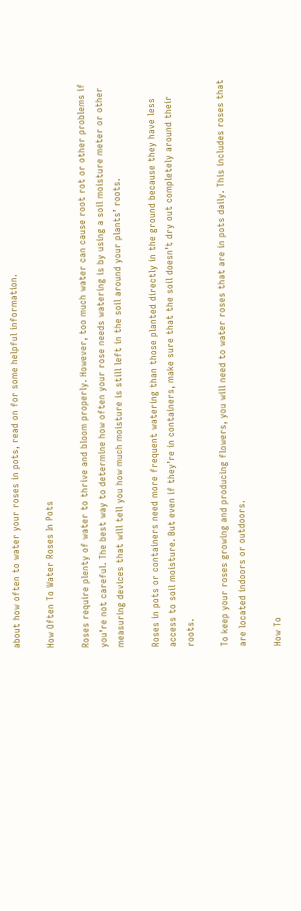about how often to water your roses in pots, read on for some helpful information.

How Often To Water Roses In Pots

Roses require plenty of water to thrive and bloom properly. However, too much water can cause root rot or other problems if you’re not careful. The best way to determine how often your rose needs watering is by using a soil moisture meter or other measuring devices that will tell you how much moisture is still left in the soil around your plants’ roots.

Roses in pots or containers need more frequent watering than those planted directly in the ground because they have less access to soil moisture. But even if they’re in containers, make sure that the soil doesn’t dry out completely around their roots.

To keep your roses growing and producing flowers, you will need to water roses that are in pots daily. This includes roses that are located indoors or outdoors.

How To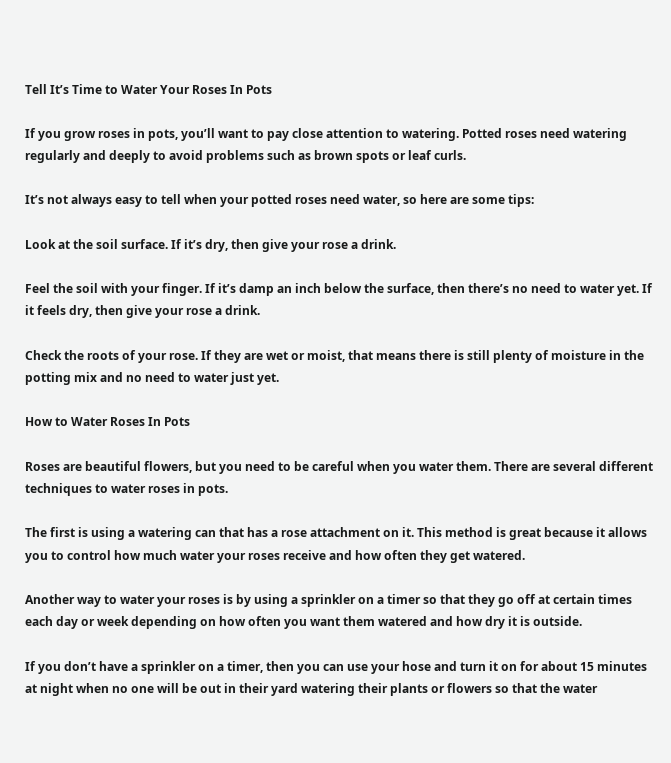Tell It’s Time to Water Your Roses In Pots

If you grow roses in pots, you’ll want to pay close attention to watering. Potted roses need watering regularly and deeply to avoid problems such as brown spots or leaf curls.

It’s not always easy to tell when your potted roses need water, so here are some tips:

Look at the soil surface. If it’s dry, then give your rose a drink.

Feel the soil with your finger. If it’s damp an inch below the surface, then there’s no need to water yet. If it feels dry, then give your rose a drink.

Check the roots of your rose. If they are wet or moist, that means there is still plenty of moisture in the potting mix and no need to water just yet.

How to Water Roses In Pots

Roses are beautiful flowers, but you need to be careful when you water them. There are several different techniques to water roses in pots.

The first is using a watering can that has a rose attachment on it. This method is great because it allows you to control how much water your roses receive and how often they get watered.

Another way to water your roses is by using a sprinkler on a timer so that they go off at certain times each day or week depending on how often you want them watered and how dry it is outside.

If you don’t have a sprinkler on a timer, then you can use your hose and turn it on for about 15 minutes at night when no one will be out in their yard watering their plants or flowers so that the water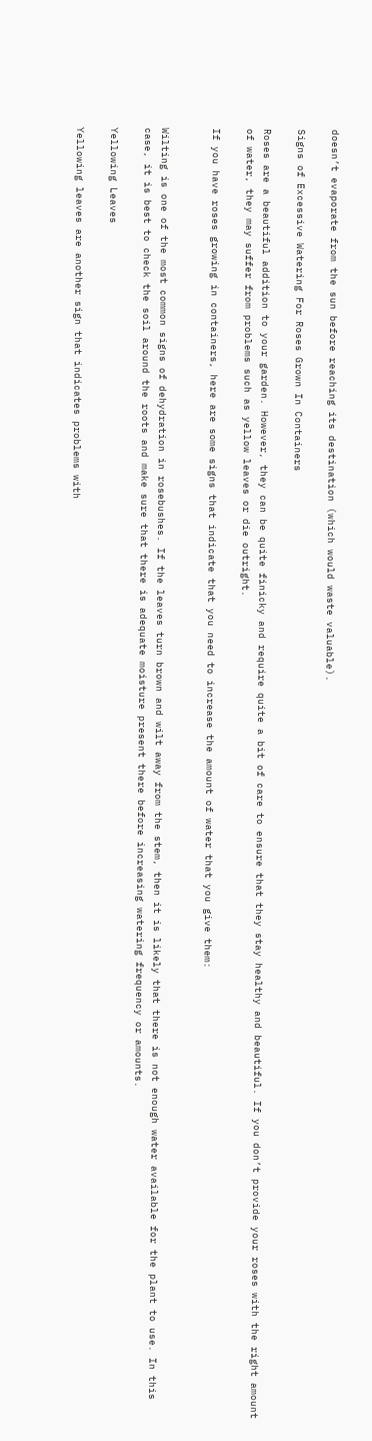doesn’t evaporate from the sun before reaching its destination (which would waste valuable).

Signs of Excessive Watering For Roses Grown In Containers

Roses are a beautiful addition to your garden. However, they can be quite finicky and require quite a bit of care to ensure that they stay healthy and beautiful. If you don’t provide your roses with the right amount of water, they may suffer from problems such as yellow leaves or die outright.

If you have roses growing in containers, here are some signs that indicate that you need to increase the amount of water that you give them:


Wilting is one of the most common signs of dehydration in rosebushes. If the leaves turn brown and wilt away from the stem, then it is likely that there is not enough water available for the plant to use. In this case, it is best to check the soil around the roots and make sure that there is adequate moisture present there before increasing watering frequency or amounts.

Yellowing Leaves

Yellowing leaves are another sign that indicates problems with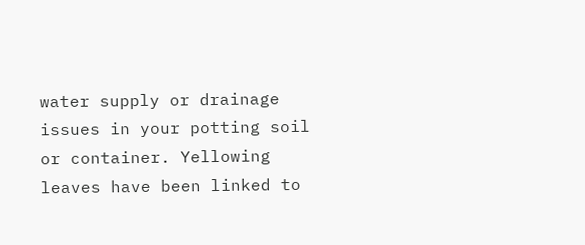water supply or drainage issues in your potting soil or container. Yellowing leaves have been linked to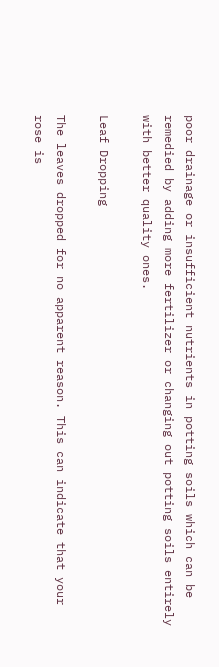poor drainage or insufficient nutrients in potting soils which can be remedied by adding more fertilizer or changing out potting soils entirely with better quality ones.

Leaf Dropping

The leaves dropped for no apparent reason. This can indicate that your rose is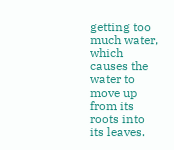getting too much water, which causes the water to move up from its roots into its leaves.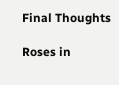Final Thoughts

Roses in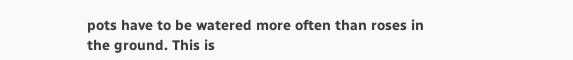pots have to be watered more often than roses in the ground. This is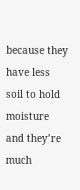because they have less soil to hold moisture and they’re much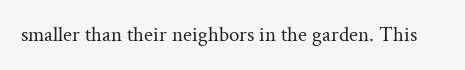smaller than their neighbors in the garden. This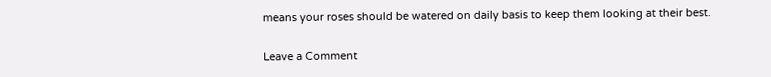means your roses should be watered on daily basis to keep them looking at their best.

Leave a Comment